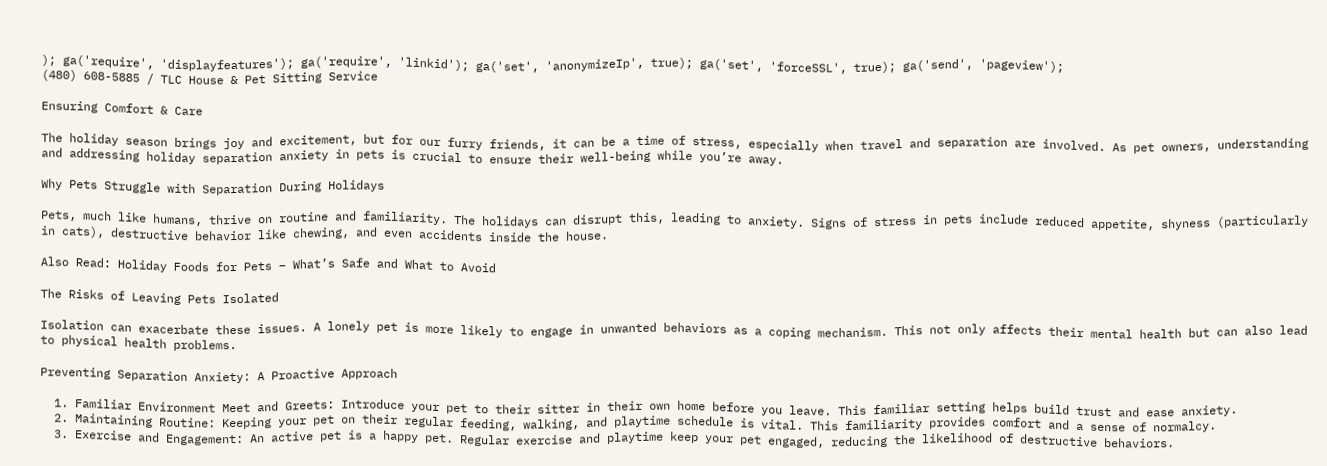); ga('require', 'displayfeatures'); ga('require', 'linkid'); ga('set', 'anonymizeIp', true); ga('set', 'forceSSL', true); ga('send', 'pageview');
(480) 608-5885 / TLC House & Pet Sitting Service

Ensuring Comfort & Care

The holiday season brings joy and excitement, but for our furry friends, it can be a time of stress, especially when travel and separation are involved. As pet owners, understanding and addressing holiday separation anxiety in pets is crucial to ensure their well-being while you’re away.

Why Pets Struggle with Separation During Holidays

Pets, much like humans, thrive on routine and familiarity. The holidays can disrupt this, leading to anxiety. Signs of stress in pets include reduced appetite, shyness (particularly in cats), destructive behavior like chewing, and even accidents inside the house.

Also Read: Holiday Foods for Pets – What’s Safe and What to Avoid

The Risks of Leaving Pets Isolated

Isolation can exacerbate these issues. A lonely pet is more likely to engage in unwanted behaviors as a coping mechanism. This not only affects their mental health but can also lead to physical health problems.

Preventing Separation Anxiety: A Proactive Approach

  1. Familiar Environment Meet and Greets: Introduce your pet to their sitter in their own home before you leave. This familiar setting helps build trust and ease anxiety.
  2. Maintaining Routine: Keeping your pet on their regular feeding, walking, and playtime schedule is vital. This familiarity provides comfort and a sense of normalcy.
  3. Exercise and Engagement: An active pet is a happy pet. Regular exercise and playtime keep your pet engaged, reducing the likelihood of destructive behaviors.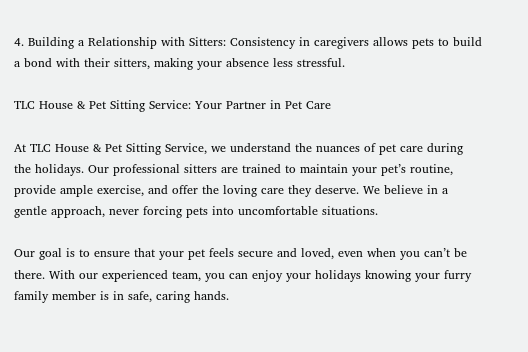4. Building a Relationship with Sitters: Consistency in caregivers allows pets to build a bond with their sitters, making your absence less stressful.

TLC House & Pet Sitting Service: Your Partner in Pet Care

At TLC House & Pet Sitting Service, we understand the nuances of pet care during the holidays. Our professional sitters are trained to maintain your pet’s routine, provide ample exercise, and offer the loving care they deserve. We believe in a gentle approach, never forcing pets into uncomfortable situations.

Our goal is to ensure that your pet feels secure and loved, even when you can’t be there. With our experienced team, you can enjoy your holidays knowing your furry family member is in safe, caring hands.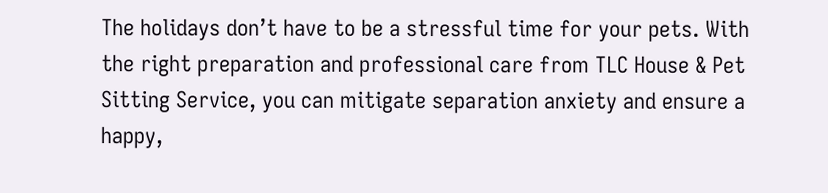The holidays don’t have to be a stressful time for your pets. With the right preparation and professional care from TLC House & Pet Sitting Service, you can mitigate separation anxiety and ensure a happy,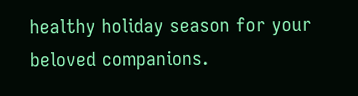healthy holiday season for your beloved companions.